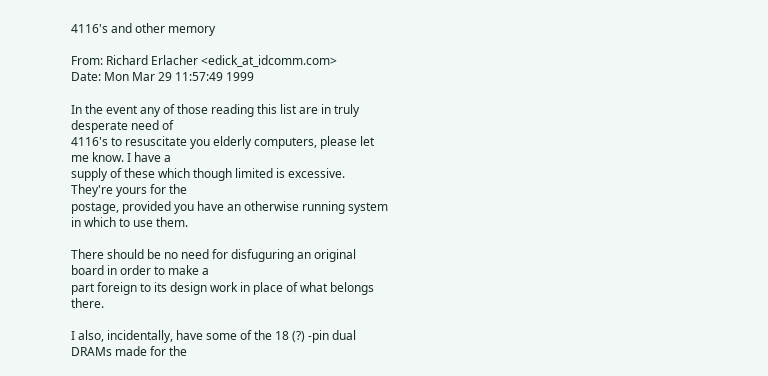4116's and other memory

From: Richard Erlacher <edick_at_idcomm.com>
Date: Mon Mar 29 11:57:49 1999

In the event any of those reading this list are in truly desperate need of
4116's to resuscitate you elderly computers, please let me know. I have a
supply of these which though limited is excessive. They're yours for the
postage, provided you have an otherwise running system in which to use them.

There should be no need for disfuguring an original board in order to make a
part foreign to its design work in place of what belongs there.

I also, incidentally, have some of the 18 (?) -pin dual DRAMs made for the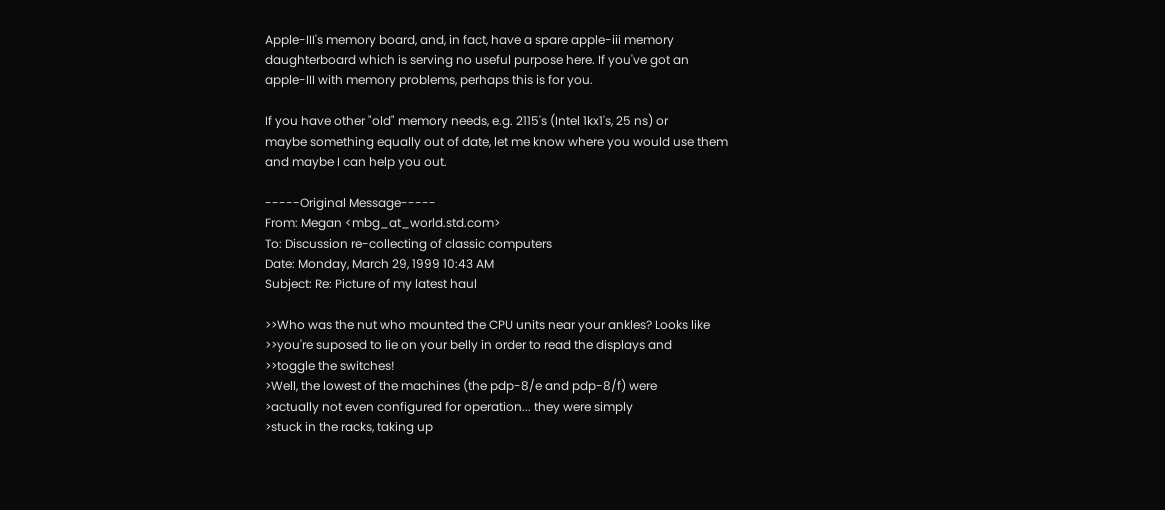Apple-III's memory board, and, in fact, have a spare apple-iii memory
daughterboard which is serving no useful purpose here. If you've got an
apple-III with memory problems, perhaps this is for you.

If you have other "old" memory needs, e.g. 2115's (Intel 1kx1's, 25 ns) or
maybe something equally out of date, let me know where you would use them
and maybe I can help you out.

-----Original Message-----
From: Megan <mbg_at_world.std.com>
To: Discussion re-collecting of classic computers
Date: Monday, March 29, 1999 10:43 AM
Subject: Re: Picture of my latest haul

>>Who was the nut who mounted the CPU units near your ankles? Looks like
>>you're suposed to lie on your belly in order to read the displays and
>>toggle the switches!
>Well, the lowest of the machines (the pdp-8/e and pdp-8/f) were
>actually not even configured for operation... they were simply
>stuck in the racks, taking up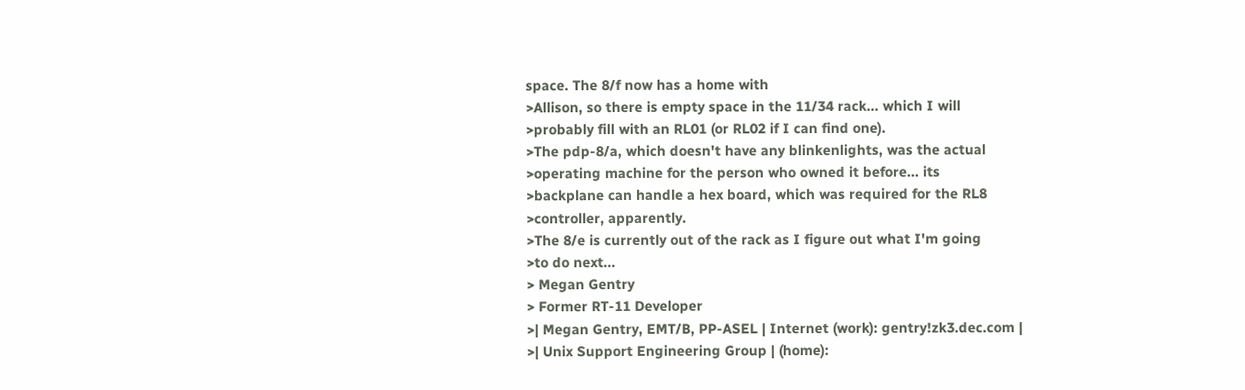space. The 8/f now has a home with
>Allison, so there is empty space in the 11/34 rack... which I will
>probably fill with an RL01 (or RL02 if I can find one).
>The pdp-8/a, which doesn't have any blinkenlights, was the actual
>operating machine for the person who owned it before... its
>backplane can handle a hex board, which was required for the RL8
>controller, apparently.
>The 8/e is currently out of the rack as I figure out what I'm going
>to do next...
> Megan Gentry
> Former RT-11 Developer
>| Megan Gentry, EMT/B, PP-ASEL | Internet (work): gentry!zk3.dec.com |
>| Unix Support Engineering Group | (home):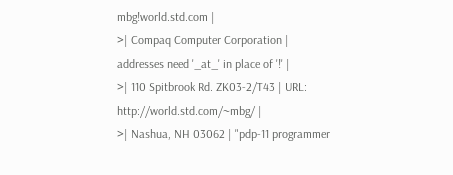mbg!world.std.com |
>| Compaq Computer Corporation | addresses need '_at_' in place of '!' |
>| 110 Spitbrook Rd. ZK03-2/T43 | URL: http://world.std.com/~mbg/ |
>| Nashua, NH 03062 | "pdp-11 programmer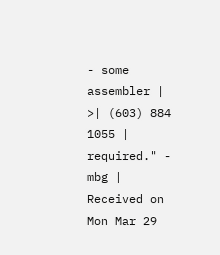- some assembler |
>| (603) 884 1055 | required." - mbg |
Received on Mon Mar 29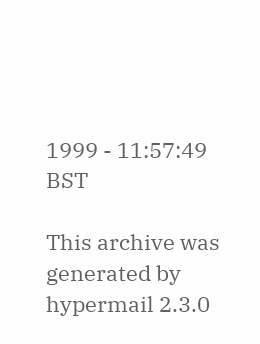1999 - 11:57:49 BST

This archive was generated by hypermail 2.3.0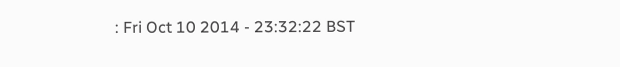: Fri Oct 10 2014 - 23:32:22 BST